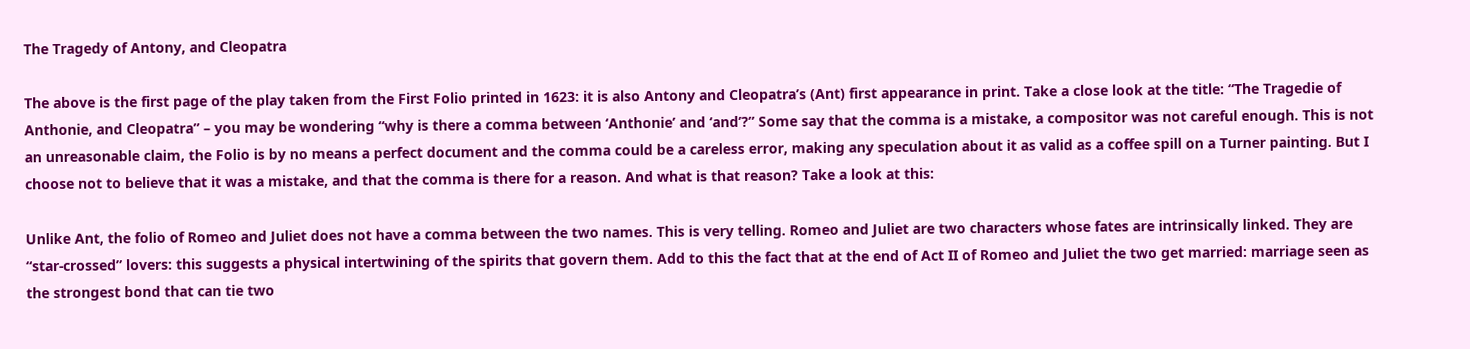The Tragedy of Antony, and Cleopatra

The above is the first page of the play taken from the First Folio printed in 1623: it is also Antony and Cleopatra’s (Ant) first appearance in print. Take a close look at the title: “The Tragedie of Anthonie, and Cleopatra” – you may be wondering “why is there a comma between ‘Anthonie’ and ‘and’?” Some say that the comma is a mistake, a compositor was not careful enough. This is not an unreasonable claim, the Folio is by no means a perfect document and the comma could be a careless error, making any speculation about it as valid as a coffee spill on a Turner painting. But I choose not to believe that it was a mistake, and that the comma is there for a reason. And what is that reason? Take a look at this:

Unlike Ant, the folio of Romeo and Juliet does not have a comma between the two names. This is very telling. Romeo and Juliet are two characters whose fates are intrinsically linked. They are “star-crossed” lovers: this suggests a physical intertwining of the spirits that govern them. Add to this the fact that at the end of Act II of Romeo and Juliet the two get married: marriage seen as the strongest bond that can tie two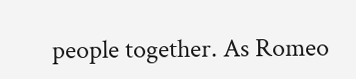people together. As Romeo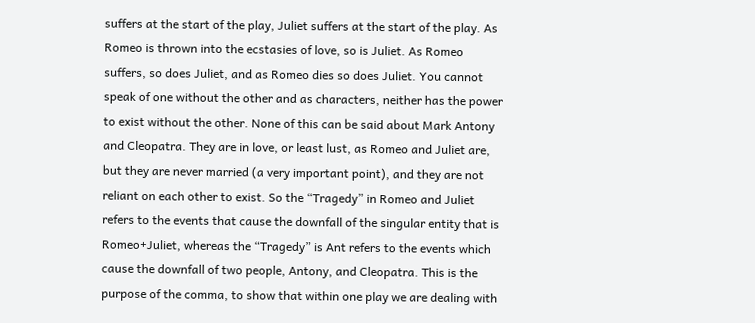suffers at the start of the play, Juliet suffers at the start of the play. As Romeo is thrown into the ecstasies of love, so is Juliet. As Romeo suffers, so does Juliet, and as Romeo dies so does Juliet. You cannot speak of one without the other and as characters, neither has the power to exist without the other. None of this can be said about Mark Antony and Cleopatra. They are in love, or least lust, as Romeo and Juliet are, but they are never married (a very important point), and they are not reliant on each other to exist. So the “Tragedy” in Romeo and Juliet refers to the events that cause the downfall of the singular entity that is Romeo+Juliet, whereas the “Tragedy” is Ant refers to the events which cause the downfall of two people, Antony, and Cleopatra. This is the purpose of the comma, to show that within one play we are dealing with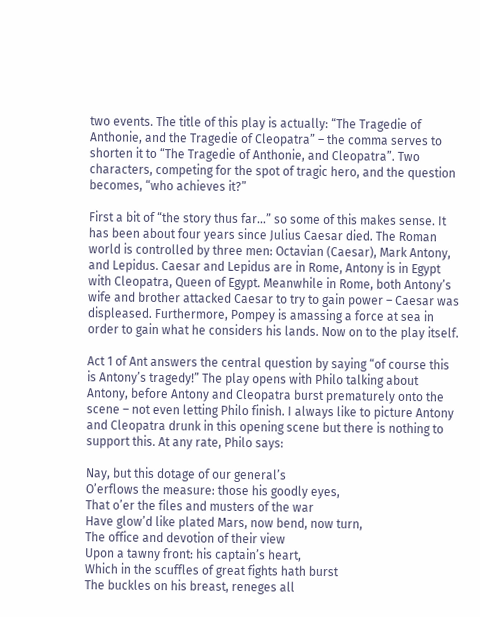two events. The title of this play is actually: “The Tragedie of Anthonie, and the Tragedie of Cleopatra” – the comma serves to shorten it to “The Tragedie of Anthonie, and Cleopatra”. Two characters, competing for the spot of tragic hero, and the question becomes, “who achieves it?”

First a bit of “the story thus far…” so some of this makes sense. It has been about four years since Julius Caesar died. The Roman world is controlled by three men: Octavian (Caesar), Mark Antony, and Lepidus. Caesar and Lepidus are in Rome, Antony is in Egypt with Cleopatra, Queen of Egypt. Meanwhile in Rome, both Antony’s wife and brother attacked Caesar to try to gain power – Caesar was displeased. Furthermore, Pompey is amassing a force at sea in order to gain what he considers his lands. Now on to the play itself.

Act 1 of Ant answers the central question by saying “of course this is Antony’s tragedy!” The play opens with Philo talking about Antony, before Antony and Cleopatra burst prematurely onto the scene – not even letting Philo finish. I always like to picture Antony and Cleopatra drunk in this opening scene but there is nothing to support this. At any rate, Philo says:

Nay, but this dotage of our general’s
O’erflows the measure: those his goodly eyes,
That o’er the files and musters of the war
Have glow’d like plated Mars, now bend, now turn,
The office and devotion of their view
Upon a tawny front: his captain’s heart,
Which in the scuffles of great fights hath burst
The buckles on his breast, reneges all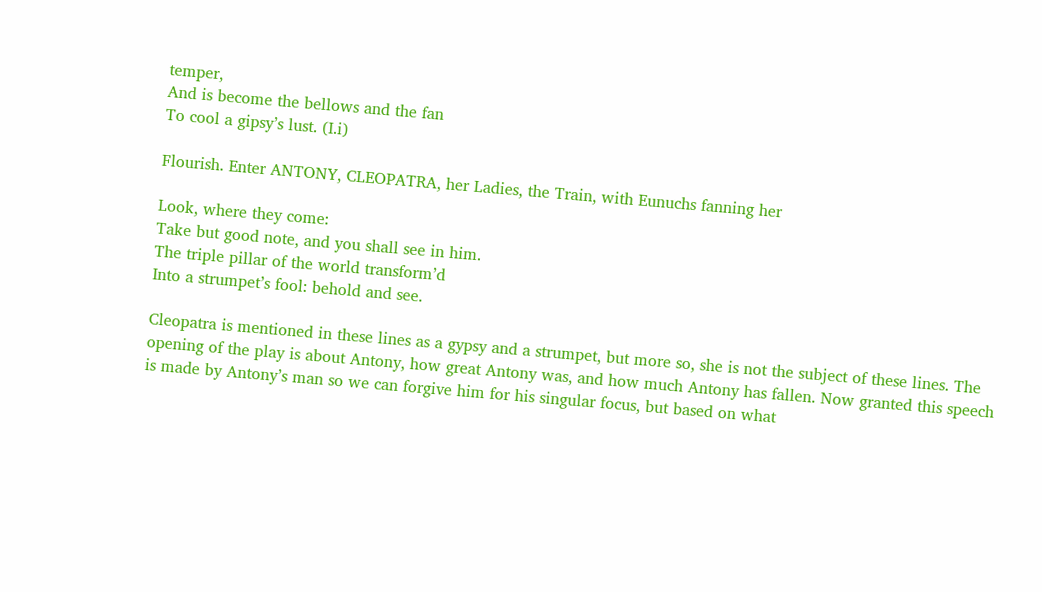temper,
And is become the bellows and the fan
To cool a gipsy’s lust. (I.i)

Flourish. Enter ANTONY, CLEOPATRA, her Ladies, the Train, with Eunuchs fanning her

Look, where they come:
Take but good note, and you shall see in him.
The triple pillar of the world transform’d
Into a strumpet’s fool: behold and see.

Cleopatra is mentioned in these lines as a gypsy and a strumpet, but more so, she is not the subject of these lines. The opening of the play is about Antony, how great Antony was, and how much Antony has fallen. Now granted this speech is made by Antony’s man so we can forgive him for his singular focus, but based on what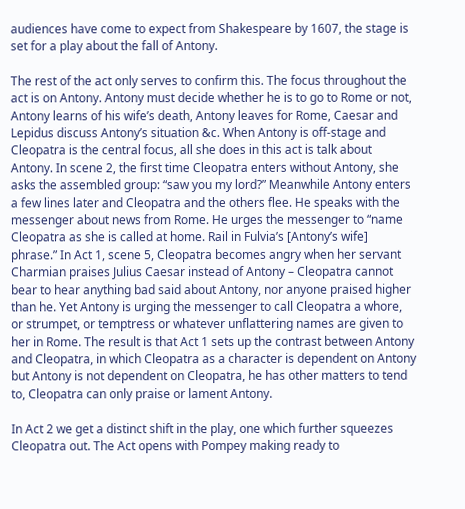audiences have come to expect from Shakespeare by 1607, the stage is set for a play about the fall of Antony.

The rest of the act only serves to confirm this. The focus throughout the act is on Antony. Antony must decide whether he is to go to Rome or not, Antony learns of his wife’s death, Antony leaves for Rome, Caesar and Lepidus discuss Antony’s situation &c. When Antony is off-stage and Cleopatra is the central focus, all she does in this act is talk about Antony. In scene 2, the first time Cleopatra enters without Antony, she asks the assembled group: “saw you my lord?” Meanwhile Antony enters a few lines later and Cleopatra and the others flee. He speaks with the messenger about news from Rome. He urges the messenger to “name Cleopatra as she is called at home. Rail in Fulvia’s [Antony’s wife] phrase.” In Act 1, scene 5, Cleopatra becomes angry when her servant Charmian praises Julius Caesar instead of Antony – Cleopatra cannot bear to hear anything bad said about Antony, nor anyone praised higher than he. Yet Antony is urging the messenger to call Cleopatra a whore, or strumpet, or temptress or whatever unflattering names are given to her in Rome. The result is that Act 1 sets up the contrast between Antony and Cleopatra, in which Cleopatra as a character is dependent on Antony but Antony is not dependent on Cleopatra, he has other matters to tend to, Cleopatra can only praise or lament Antony.

In Act 2 we get a distinct shift in the play, one which further squeezes Cleopatra out. The Act opens with Pompey making ready to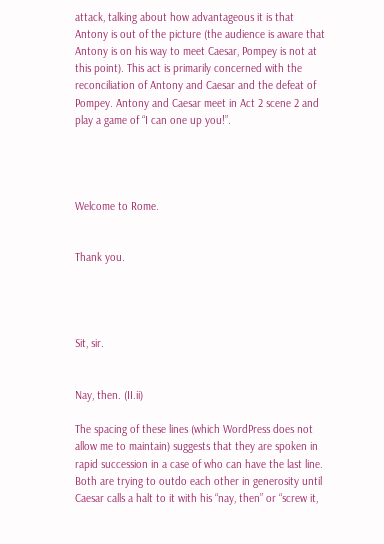attack, talking about how advantageous it is that Antony is out of the picture (the audience is aware that Antony is on his way to meet Caesar, Pompey is not at this point). This act is primarily concerned with the reconciliation of Antony and Caesar and the defeat of Pompey. Antony and Caesar meet in Act 2 scene 2 and play a game of “I can one up you!”.




Welcome to Rome.


Thank you.




Sit, sir.


Nay, then. (II.ii)

The spacing of these lines (which WordPress does not allow me to maintain) suggests that they are spoken in rapid succession in a case of who can have the last line. Both are trying to outdo each other in generosity until Caesar calls a halt to it with his “nay, then” or “screw it,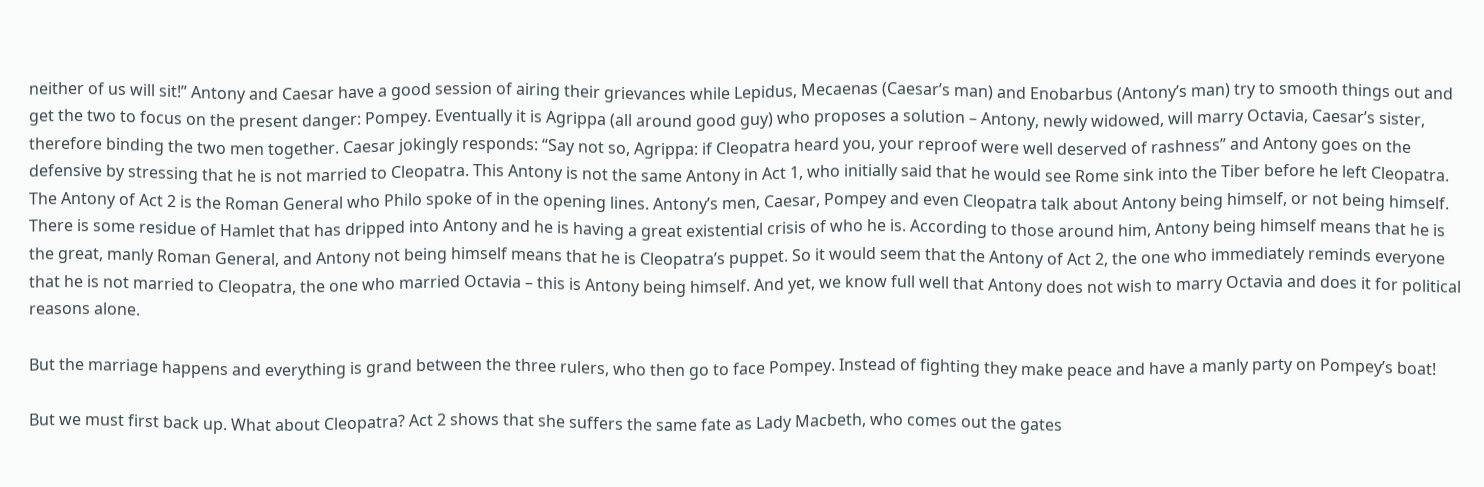neither of us will sit!” Antony and Caesar have a good session of airing their grievances while Lepidus, Mecaenas (Caesar’s man) and Enobarbus (Antony’s man) try to smooth things out and get the two to focus on the present danger: Pompey. Eventually it is Agrippa (all around good guy) who proposes a solution – Antony, newly widowed, will marry Octavia, Caesar’s sister, therefore binding the two men together. Caesar jokingly responds: “Say not so, Agrippa: if Cleopatra heard you, your reproof were well deserved of rashness” and Antony goes on the defensive by stressing that he is not married to Cleopatra. This Antony is not the same Antony in Act 1, who initially said that he would see Rome sink into the Tiber before he left Cleopatra. The Antony of Act 2 is the Roman General who Philo spoke of in the opening lines. Antony’s men, Caesar, Pompey and even Cleopatra talk about Antony being himself, or not being himself. There is some residue of Hamlet that has dripped into Antony and he is having a great existential crisis of who he is. According to those around him, Antony being himself means that he is the great, manly Roman General, and Antony not being himself means that he is Cleopatra’s puppet. So it would seem that the Antony of Act 2, the one who immediately reminds everyone that he is not married to Cleopatra, the one who married Octavia – this is Antony being himself. And yet, we know full well that Antony does not wish to marry Octavia and does it for political reasons alone.

But the marriage happens and everything is grand between the three rulers, who then go to face Pompey. Instead of fighting they make peace and have a manly party on Pompey’s boat!

But we must first back up. What about Cleopatra? Act 2 shows that she suffers the same fate as Lady Macbeth, who comes out the gates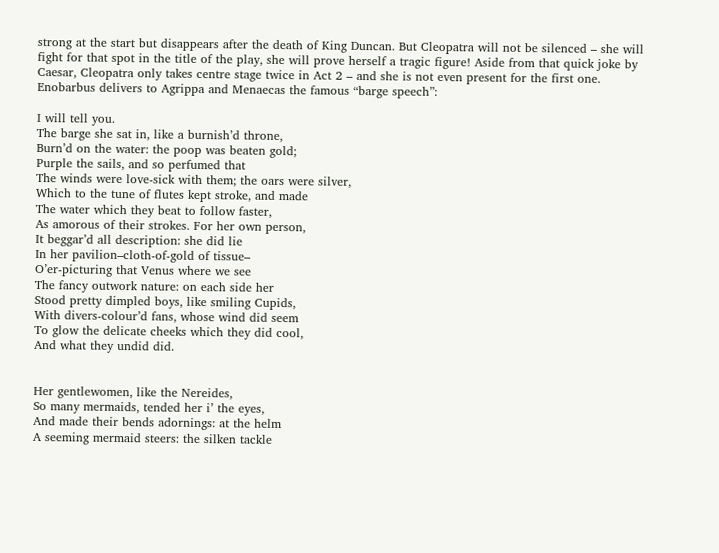strong at the start but disappears after the death of King Duncan. But Cleopatra will not be silenced – she will fight for that spot in the title of the play, she will prove herself a tragic figure! Aside from that quick joke by Caesar, Cleopatra only takes centre stage twice in Act 2 – and she is not even present for the first one. Enobarbus delivers to Agrippa and Menaecas the famous “barge speech”:

I will tell you.
The barge she sat in, like a burnish’d throne,
Burn’d on the water: the poop was beaten gold;
Purple the sails, and so perfumed that
The winds were love-sick with them; the oars were silver,
Which to the tune of flutes kept stroke, and made
The water which they beat to follow faster,
As amorous of their strokes. For her own person,
It beggar’d all description: she did lie
In her pavilion–cloth-of-gold of tissue–
O’er-picturing that Venus where we see
The fancy outwork nature: on each side her
Stood pretty dimpled boys, like smiling Cupids,
With divers-colour’d fans, whose wind did seem
To glow the delicate cheeks which they did cool,
And what they undid did.


Her gentlewomen, like the Nereides,
So many mermaids, tended her i’ the eyes,
And made their bends adornings: at the helm
A seeming mermaid steers: the silken tackle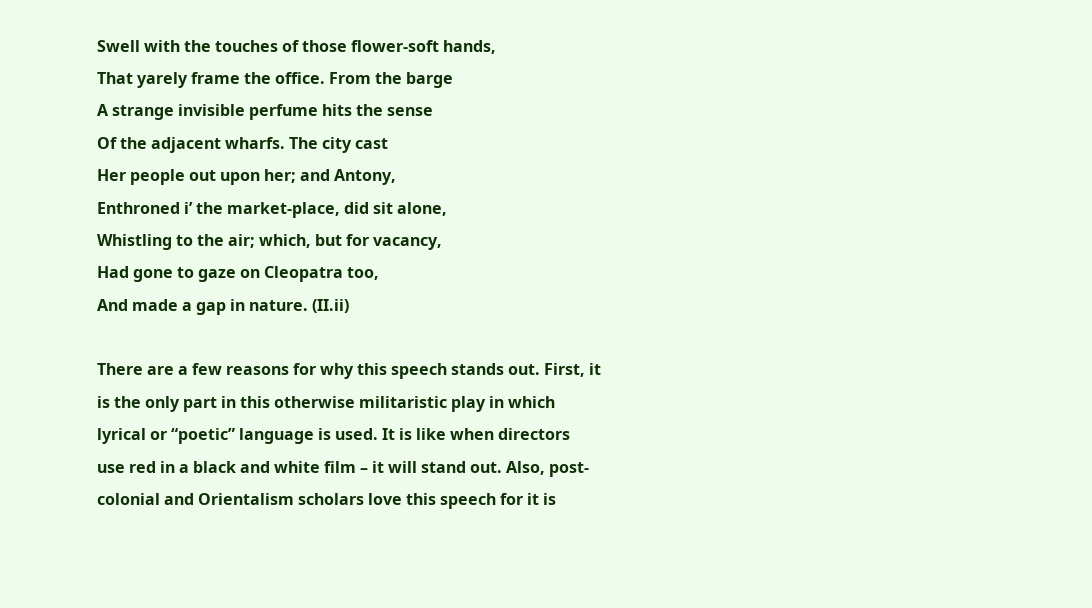Swell with the touches of those flower-soft hands,
That yarely frame the office. From the barge
A strange invisible perfume hits the sense
Of the adjacent wharfs. The city cast
Her people out upon her; and Antony,
Enthroned i’ the market-place, did sit alone,
Whistling to the air; which, but for vacancy,
Had gone to gaze on Cleopatra too,
And made a gap in nature. (II.ii)

There are a few reasons for why this speech stands out. First, it is the only part in this otherwise militaristic play in which lyrical or “poetic” language is used. It is like when directors use red in a black and white film – it will stand out. Also, post-colonial and Orientalism scholars love this speech for it is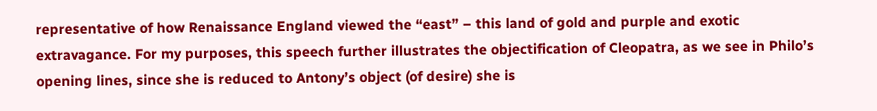representative of how Renaissance England viewed the “east” – this land of gold and purple and exotic extravagance. For my purposes, this speech further illustrates the objectification of Cleopatra, as we see in Philo’s opening lines, since she is reduced to Antony’s object (of desire) she is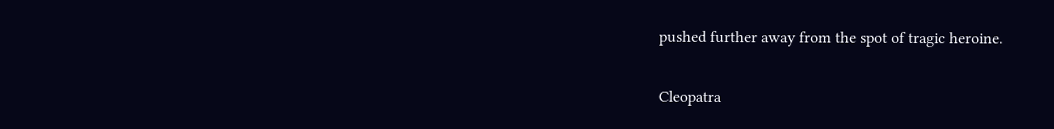pushed further away from the spot of tragic heroine.

Cleopatra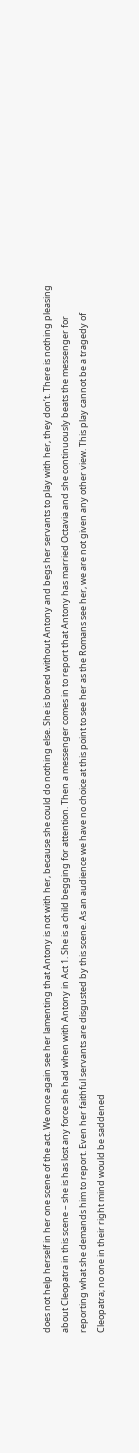does not help herself in her one scene of the act. We once again see her lamenting that Antony is not with her, because she could do nothing else. She is bored without Antony and begs her servants to play with her, they don’t. There is nothing pleasing about Cleopatra in this scene – she is has lost any force she had when with Antony in Act 1. She is a child begging for attention. Then a messenger comes in to report that Antony has married Octavia and she continuously beats the messenger for reporting what she demands him to report. Even her faithful servants are disgusted by this scene. As an audience we have no choice at this point to see her as the Romans see her, we are not given any other view. This play cannot be a tragedy of Cleopatra; no one in their right mind would be saddened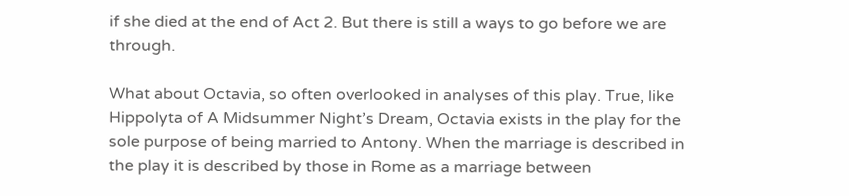if she died at the end of Act 2. But there is still a ways to go before we are through.

What about Octavia, so often overlooked in analyses of this play. True, like Hippolyta of A Midsummer Night’s Dream, Octavia exists in the play for the sole purpose of being married to Antony. When the marriage is described in the play it is described by those in Rome as a marriage between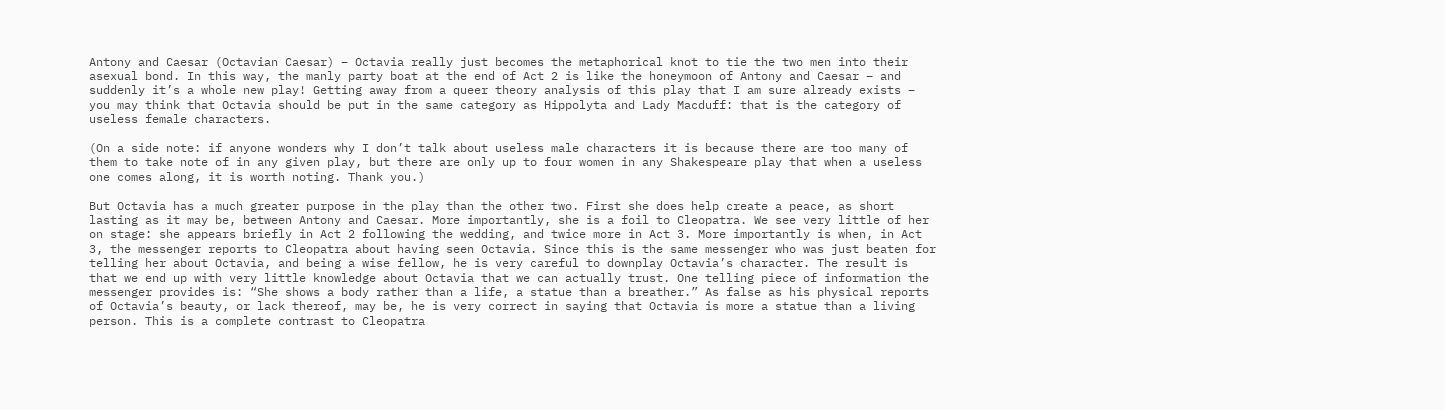Antony and Caesar (Octavian Caesar) – Octavia really just becomes the metaphorical knot to tie the two men into their asexual bond. In this way, the manly party boat at the end of Act 2 is like the honeymoon of Antony and Caesar – and suddenly it’s a whole new play! Getting away from a queer theory analysis of this play that I am sure already exists – you may think that Octavia should be put in the same category as Hippolyta and Lady Macduff: that is the category of useless female characters.

(On a side note: if anyone wonders why I don’t talk about useless male characters it is because there are too many of them to take note of in any given play, but there are only up to four women in any Shakespeare play that when a useless one comes along, it is worth noting. Thank you.)

But Octavia has a much greater purpose in the play than the other two. First she does help create a peace, as short lasting as it may be, between Antony and Caesar. More importantly, she is a foil to Cleopatra. We see very little of her on stage: she appears briefly in Act 2 following the wedding, and twice more in Act 3. More importantly is when, in Act 3, the messenger reports to Cleopatra about having seen Octavia. Since this is the same messenger who was just beaten for telling her about Octavia, and being a wise fellow, he is very careful to downplay Octavia’s character. The result is that we end up with very little knowledge about Octavia that we can actually trust. One telling piece of information the messenger provides is: “She shows a body rather than a life, a statue than a breather.” As false as his physical reports of Octavia’s beauty, or lack thereof, may be, he is very correct in saying that Octavia is more a statue than a living person. This is a complete contrast to Cleopatra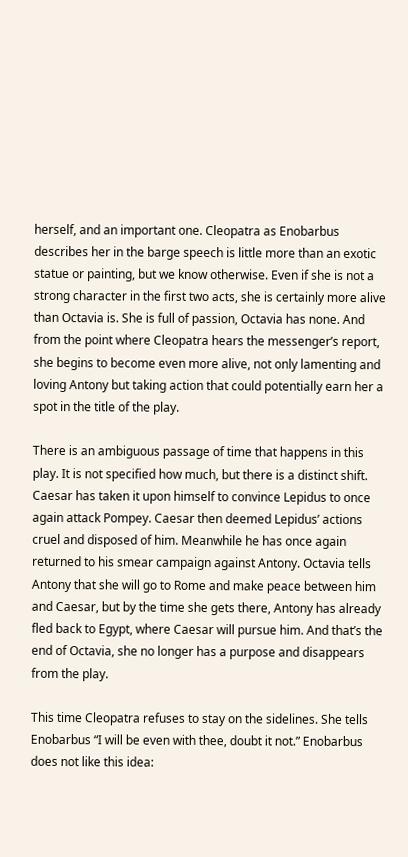herself, and an important one. Cleopatra as Enobarbus describes her in the barge speech is little more than an exotic statue or painting, but we know otherwise. Even if she is not a strong character in the first two acts, she is certainly more alive than Octavia is. She is full of passion, Octavia has none. And from the point where Cleopatra hears the messenger’s report, she begins to become even more alive, not only lamenting and loving Antony but taking action that could potentially earn her a spot in the title of the play.

There is an ambiguous passage of time that happens in this play. It is not specified how much, but there is a distinct shift. Caesar has taken it upon himself to convince Lepidus to once again attack Pompey. Caesar then deemed Lepidus’ actions cruel and disposed of him. Meanwhile he has once again returned to his smear campaign against Antony. Octavia tells Antony that she will go to Rome and make peace between him and Caesar, but by the time she gets there, Antony has already fled back to Egypt, where Caesar will pursue him. And that’s the end of Octavia, she no longer has a purpose and disappears from the play.

This time Cleopatra refuses to stay on the sidelines. She tells Enobarbus “I will be even with thee, doubt it not.” Enobarbus does not like this idea: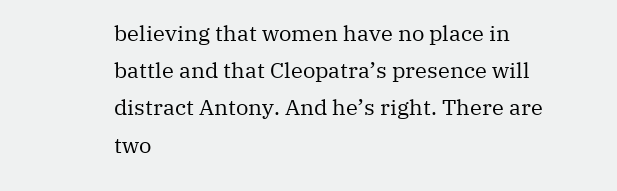believing that women have no place in battle and that Cleopatra’s presence will distract Antony. And he’s right. There are two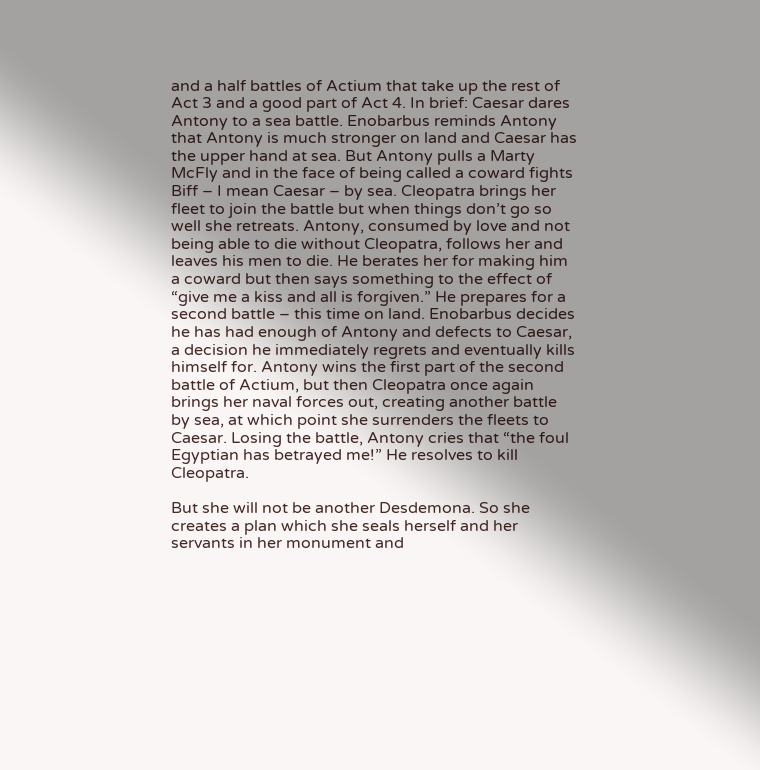and a half battles of Actium that take up the rest of Act 3 and a good part of Act 4. In brief: Caesar dares Antony to a sea battle. Enobarbus reminds Antony that Antony is much stronger on land and Caesar has the upper hand at sea. But Antony pulls a Marty McFly and in the face of being called a coward fights Biff – I mean Caesar – by sea. Cleopatra brings her fleet to join the battle but when things don’t go so well she retreats. Antony, consumed by love and not being able to die without Cleopatra, follows her and leaves his men to die. He berates her for making him a coward but then says something to the effect of “give me a kiss and all is forgiven.” He prepares for a second battle – this time on land. Enobarbus decides he has had enough of Antony and defects to Caesar, a decision he immediately regrets and eventually kills himself for. Antony wins the first part of the second battle of Actium, but then Cleopatra once again brings her naval forces out, creating another battle by sea, at which point she surrenders the fleets to Caesar. Losing the battle, Antony cries that “the foul Egyptian has betrayed me!” He resolves to kill Cleopatra.

But she will not be another Desdemona. So she creates a plan which she seals herself and her servants in her monument and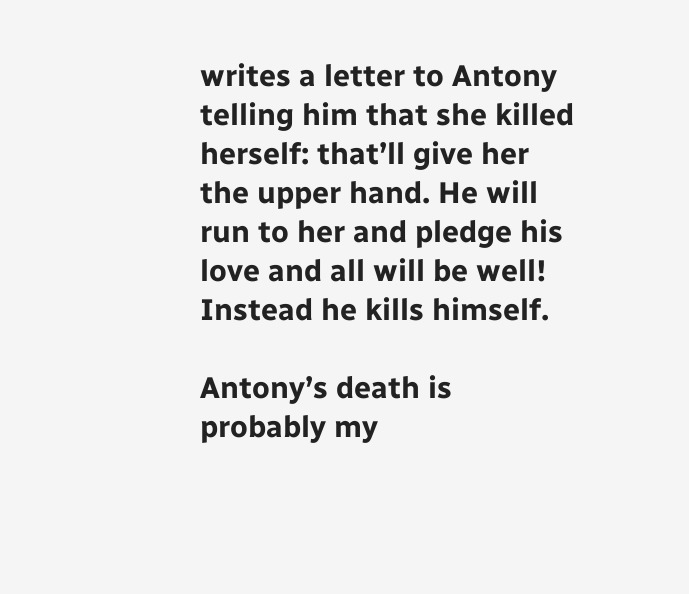writes a letter to Antony telling him that she killed herself: that’ll give her the upper hand. He will run to her and pledge his love and all will be well! Instead he kills himself.

Antony’s death is probably my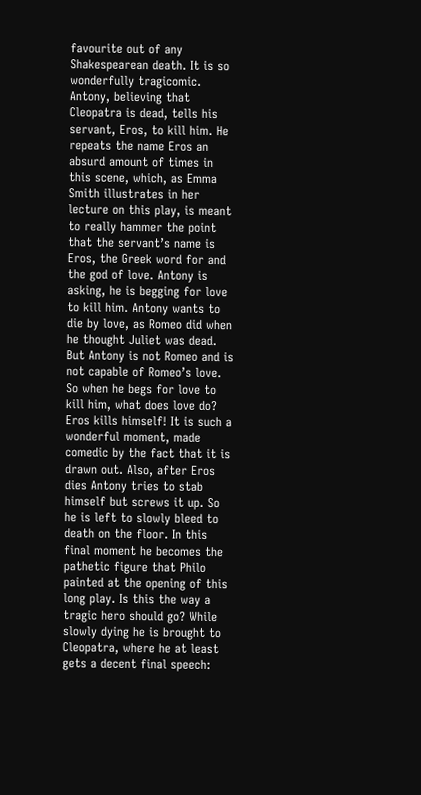favourite out of any Shakespearean death. It is so wonderfully tragicomic. Antony, believing that Cleopatra is dead, tells his servant, Eros, to kill him. He repeats the name Eros an absurd amount of times in this scene, which, as Emma Smith illustrates in her lecture on this play, is meant to really hammer the point that the servant’s name is Eros, the Greek word for and the god of love. Antony is asking, he is begging for love to kill him. Antony wants to die by love, as Romeo did when he thought Juliet was dead. But Antony is not Romeo and is not capable of Romeo’s love. So when he begs for love to kill him, what does love do? Eros kills himself! It is such a wonderful moment, made comedic by the fact that it is drawn out. Also, after Eros dies Antony tries to stab himself but screws it up. So he is left to slowly bleed to death on the floor. In this final moment he becomes the pathetic figure that Philo painted at the opening of this long play. Is this the way a tragic hero should go? While slowly dying he is brought to Cleopatra, where he at least gets a decent final speech: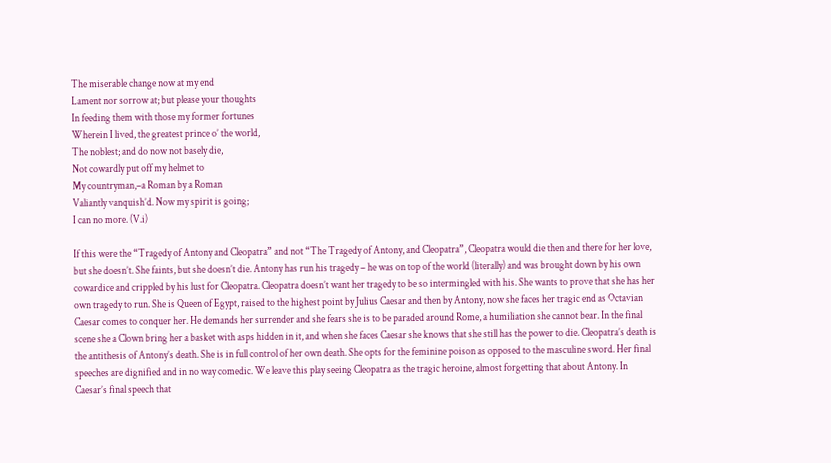The miserable change now at my end
Lament nor sorrow at; but please your thoughts
In feeding them with those my former fortunes
Wherein I lived, the greatest prince o’ the world,
The noblest; and do now not basely die,
Not cowardly put off my helmet to
My countryman,–a Roman by a Roman
Valiantly vanquish’d. Now my spirit is going;
I can no more. (V.i)

If this were the “Tragedy of Antony and Cleopatra” and not “The Tragedy of Antony, and Cleopatra”, Cleopatra would die then and there for her love, but she doesn’t. She faints, but she doesn’t die. Antony has run his tragedy – he was on top of the world (literally) and was brought down by his own cowardice and crippled by his lust for Cleopatra. Cleopatra doesn’t want her tragedy to be so intermingled with his. She wants to prove that she has her own tragedy to run. She is Queen of Egypt, raised to the highest point by Julius Caesar and then by Antony, now she faces her tragic end as Octavian Caesar comes to conquer her. He demands her surrender and she fears she is to be paraded around Rome, a humiliation she cannot bear. In the final scene she a Clown bring her a basket with asps hidden in it, and when she faces Caesar she knows that she still has the power to die. Cleopatra’s death is the antithesis of Antony’s death. She is in full control of her own death. She opts for the feminine poison as opposed to the masculine sword. Her final speeches are dignified and in no way comedic. We leave this play seeing Cleopatra as the tragic heroine, almost forgetting that about Antony. In Caesar’s final speech that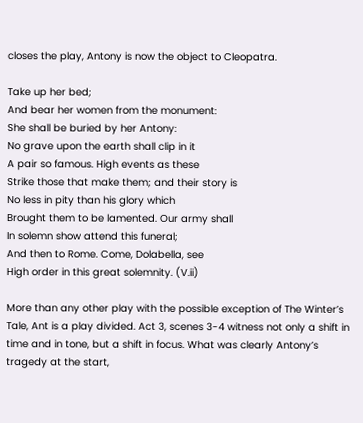closes the play, Antony is now the object to Cleopatra.

Take up her bed;
And bear her women from the monument:
She shall be buried by her Antony:
No grave upon the earth shall clip in it
A pair so famous. High events as these
Strike those that make them; and their story is
No less in pity than his glory which
Brought them to be lamented. Our army shall
In solemn show attend this funeral;
And then to Rome. Come, Dolabella, see
High order in this great solemnity. (V.ii)

More than any other play with the possible exception of The Winter’s Tale, Ant is a play divided. Act 3, scenes 3-4 witness not only a shift in time and in tone, but a shift in focus. What was clearly Antony’s tragedy at the start,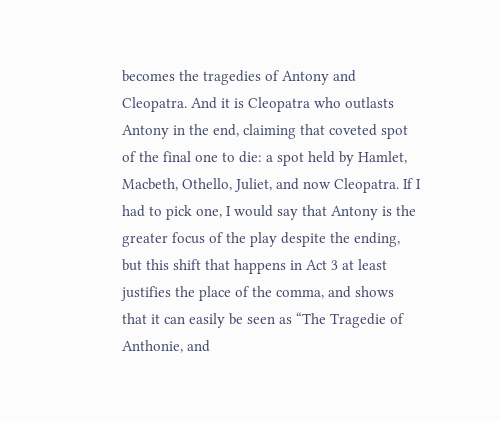becomes the tragedies of Antony and Cleopatra. And it is Cleopatra who outlasts Antony in the end, claiming that coveted spot of the final one to die: a spot held by Hamlet, Macbeth, Othello, Juliet, and now Cleopatra. If I had to pick one, I would say that Antony is the greater focus of the play despite the ending, but this shift that happens in Act 3 at least justifies the place of the comma, and shows that it can easily be seen as “The Tragedie of Anthonie, and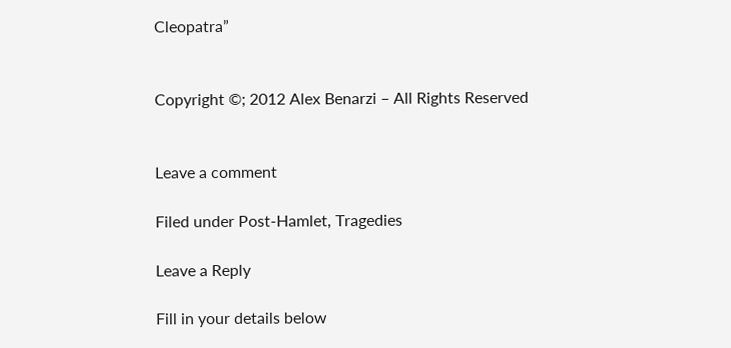Cleopatra”


Copyright ©; 2012 Alex Benarzi – All Rights Reserved


Leave a comment

Filed under Post-Hamlet, Tragedies

Leave a Reply

Fill in your details below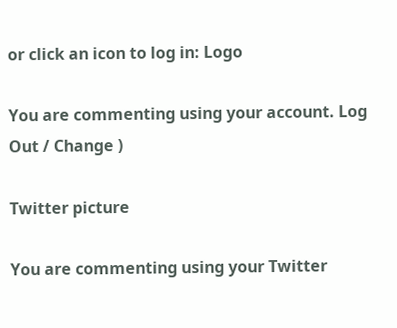or click an icon to log in: Logo

You are commenting using your account. Log Out / Change )

Twitter picture

You are commenting using your Twitter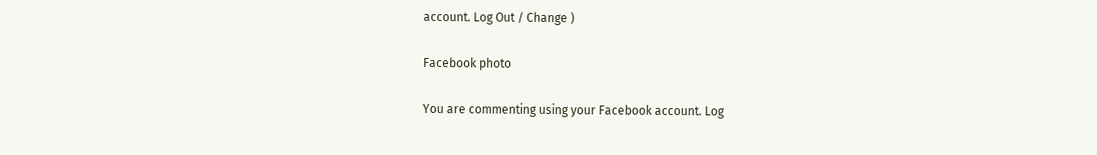account. Log Out / Change )

Facebook photo

You are commenting using your Facebook account. Log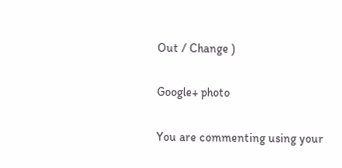Out / Change )

Google+ photo

You are commenting using your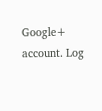Google+ account. Log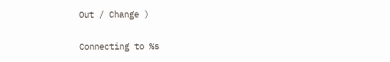Out / Change )

Connecting to %s